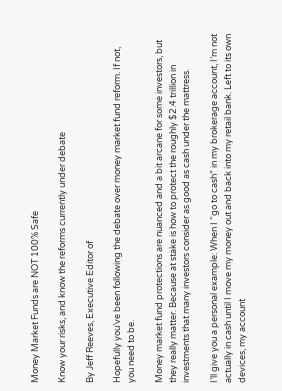Money Market Funds are NOT 100% Safe

Know your risks, and know the reforms currently under debate

By Jeff Reeves, Executive Editor of

Hopefully you’ve been following the debate over money market fund reform. If not, you need to be.

Money market fund protections are nuanced and a bit arcane for some investors, but they really matter. Because at stake is how to protect the roughly $2.4 trillion in investments that many investors consider as good as cash under the mattress.

I’ll give you a personal example: When I “go to cash” in my brokerage account, I’m not actually in cash until I move my money out and back into my retail bank. Left to its own devices, my account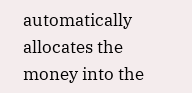automatically allocates the money into the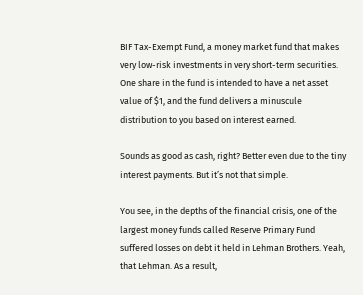BIF Tax-Exempt Fund, a money market fund that makes very low-risk investments in very short-term securities. One share in the fund is intended to have a net asset value of $1, and the fund delivers a minuscule distribution to you based on interest earned.

Sounds as good as cash, right? Better even due to the tiny interest payments. But it’s not that simple.

You see, in the depths of the financial crisis, one of the largest money funds called Reserve Primary Fund suffered losses on debt it held in Lehman Brothers. Yeah, that Lehman. As a result,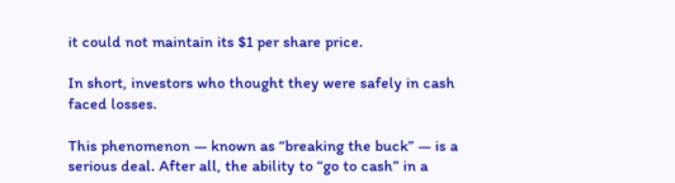it could not maintain its $1 per share price.

In short, investors who thought they were safely in cash faced losses.

This phenomenon — known as “breaking the buck” — is a serious deal. After all, the ability to “go to cash” in a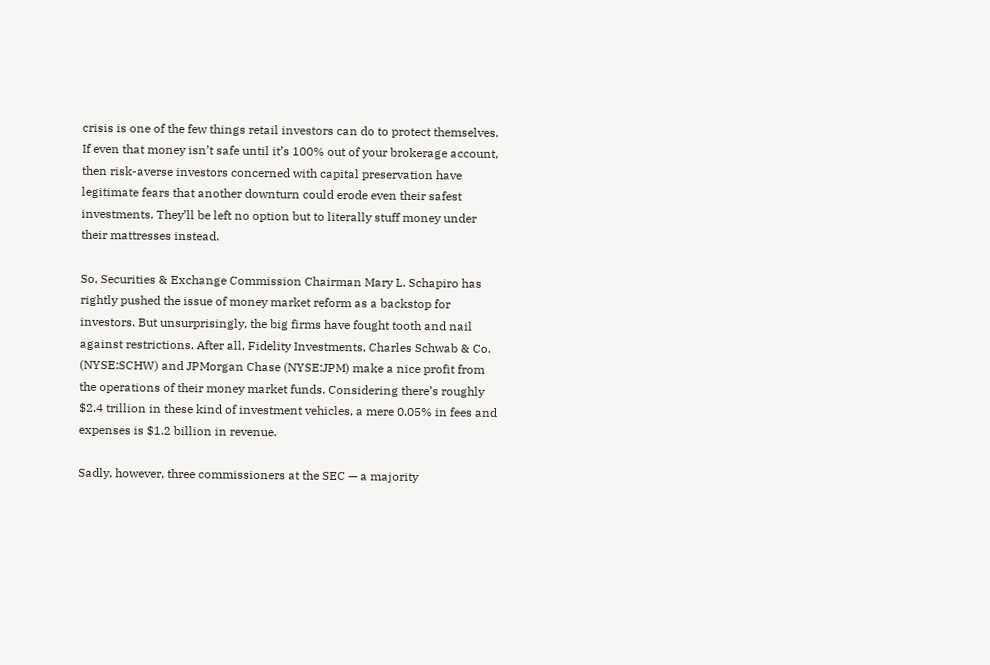crisis is one of the few things retail investors can do to protect themselves. If even that money isn’t safe until it’s 100% out of your brokerage account, then risk-averse investors concerned with capital preservation have legitimate fears that another downturn could erode even their safest investments. They’ll be left no option but to literally stuff money under their mattresses instead.

So, Securities & Exchange Commission Chairman Mary L. Schapiro has rightly pushed the issue of money market reform as a backstop for investors. But unsurprisingly, the big firms have fought tooth and nail against restrictions. After all, Fidelity Investments, Charles Schwab & Co. (NYSE:SCHW) and JPMorgan Chase (NYSE:JPM) make a nice profit from the operations of their money market funds. Considering there’s roughly $2.4 trillion in these kind of investment vehicles, a mere 0.05% in fees and expenses is $1.2 billion in revenue.

Sadly, however, three commissioners at the SEC — a majority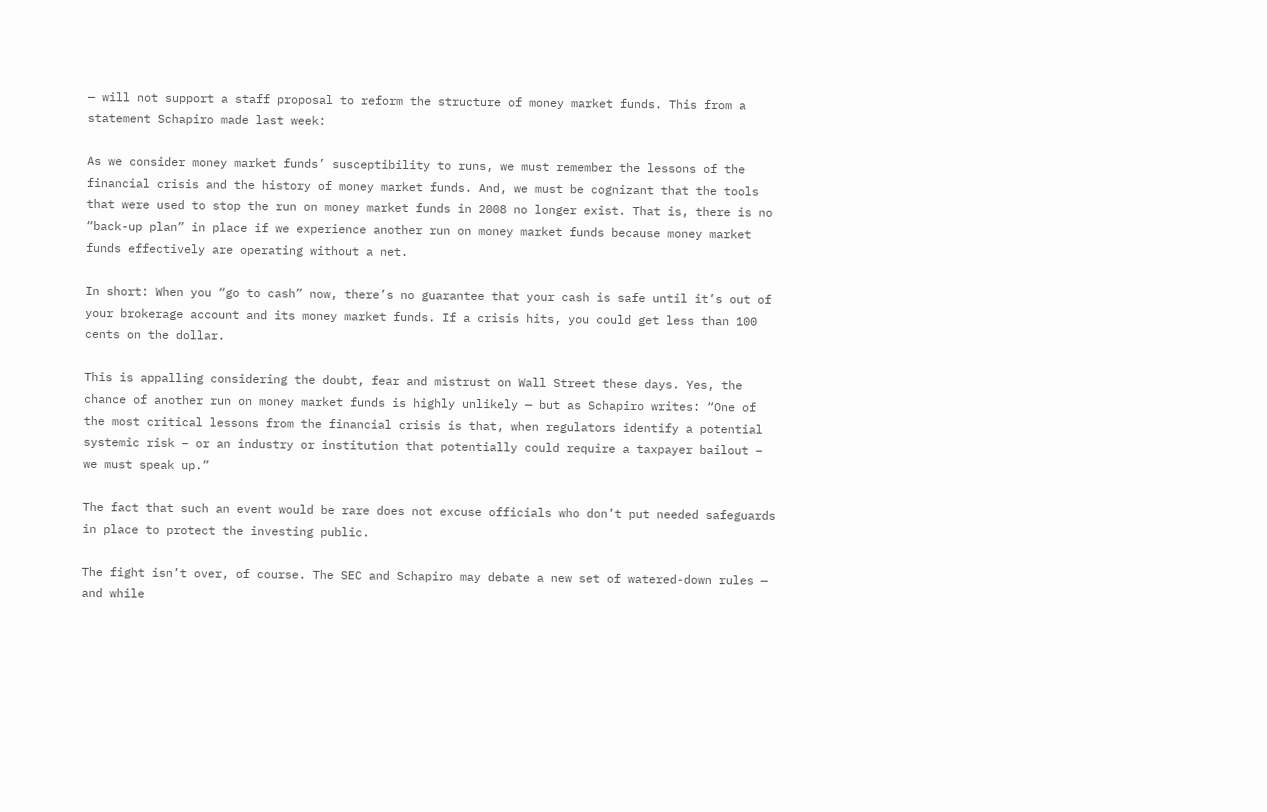— will not support a staff proposal to reform the structure of money market funds. This from a statement Schapiro made last week:

As we consider money market funds’ susceptibility to runs, we must remember the lessons of the financial crisis and the history of money market funds. And, we must be cognizant that the tools that were used to stop the run on money market funds in 2008 no longer exist. That is, there is no “back-up plan” in place if we experience another run on money market funds because money market funds effectively are operating without a net.

In short: When you “go to cash” now, there’s no guarantee that your cash is safe until it’s out of your brokerage account and its money market funds. If a crisis hits, you could get less than 100 cents on the dollar.

This is appalling considering the doubt, fear and mistrust on Wall Street these days. Yes, the chance of another run on money market funds is highly unlikely — but as Schapiro writes: “One of the most critical lessons from the financial crisis is that, when regulators identify a potential systemic risk – or an industry or institution that potentially could require a taxpayer bailout – we must speak up.”

The fact that such an event would be rare does not excuse officials who don’t put needed safeguards in place to protect the investing public.

The fight isn’t over, of course. The SEC and Schapiro may debate a new set of watered-down rules — and while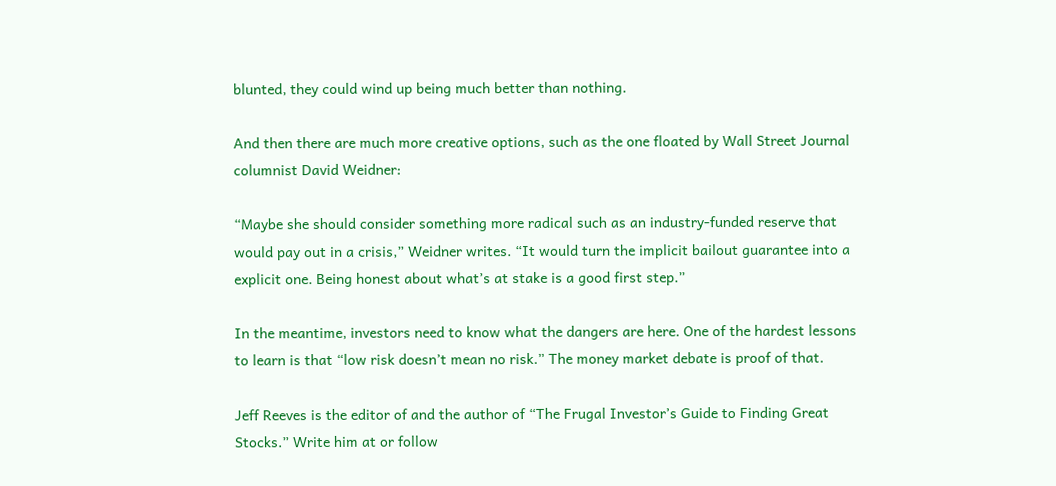blunted, they could wind up being much better than nothing.

And then there are much more creative options, such as the one floated by Wall Street Journal columnist David Weidner:

“Maybe she should consider something more radical such as an industry-funded reserve that would pay out in a crisis,” Weidner writes. “It would turn the implicit bailout guarantee into a explicit one. Being honest about what’s at stake is a good first step.”

In the meantime, investors need to know what the dangers are here. One of the hardest lessons to learn is that “low risk doesn’t mean no risk.” The money market debate is proof of that.

Jeff Reeves is the editor of and the author of “The Frugal Investor’s Guide to Finding Great Stocks.” Write him at or follow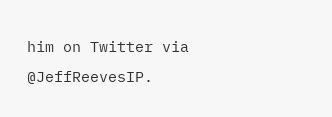him on Twitter via @JeffReevesIP.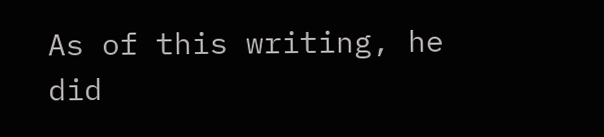As of this writing, he did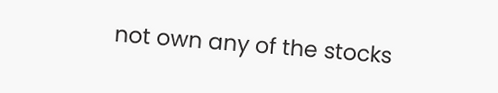not own any of the stocks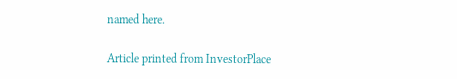named here.

Article printed from InvestorPlace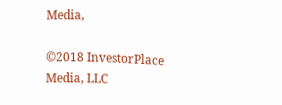Media,

©2018 InvestorPlace Media, LLC